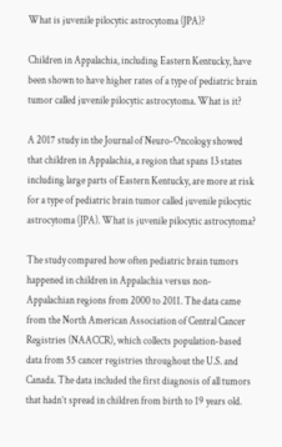What is juvenile pilocytic astrocytoma (JPA)?

Children in Appalachia, including Eastern Kentucky, have been shown to have higher rates of a type of pediatric brain tumor called juvenile pilocytic astrocytoma. What is it?

A 2017 study in the Journal of Neuro-Oncology showed that children in Appalachia, a region that spans 13 states including large parts of Eastern Kentucky, are more at risk for a type of pediatric brain tumor called juvenile pilocytic astrocytoma (JPA). What is juvenile pilocytic astrocytoma?

The study compared how often pediatric brain tumors happened in children in Appalachia versus non-Appalachian regions from 2000 to 2011. The data came from the North American Association of Central Cancer Registries (NAACCR), which collects population-based data from 55 cancer registries throughout the U.S. and Canada. The data included the first diagnosis of all tumors that hadn’t spread in children from birth to 19 years old.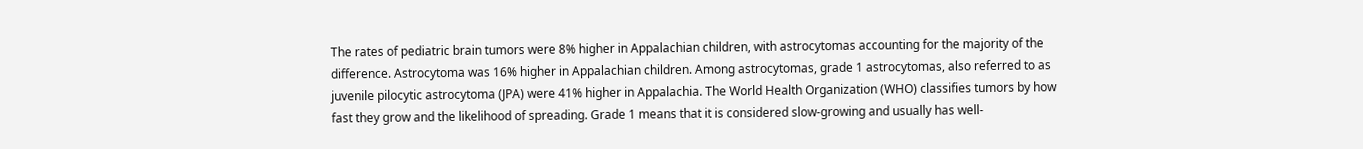The rates of pediatric brain tumors were 8% higher in Appalachian children, with astrocytomas accounting for the majority of the difference. Astrocytoma was 16% higher in Appalachian children. Among astrocytomas, grade 1 astrocytomas, also referred to as juvenile pilocytic astrocytoma (JPA) were 41% higher in Appalachia. The World Health Organization (WHO) classifies tumors by how fast they grow and the likelihood of spreading. Grade 1 means that it is considered slow-growing and usually has well-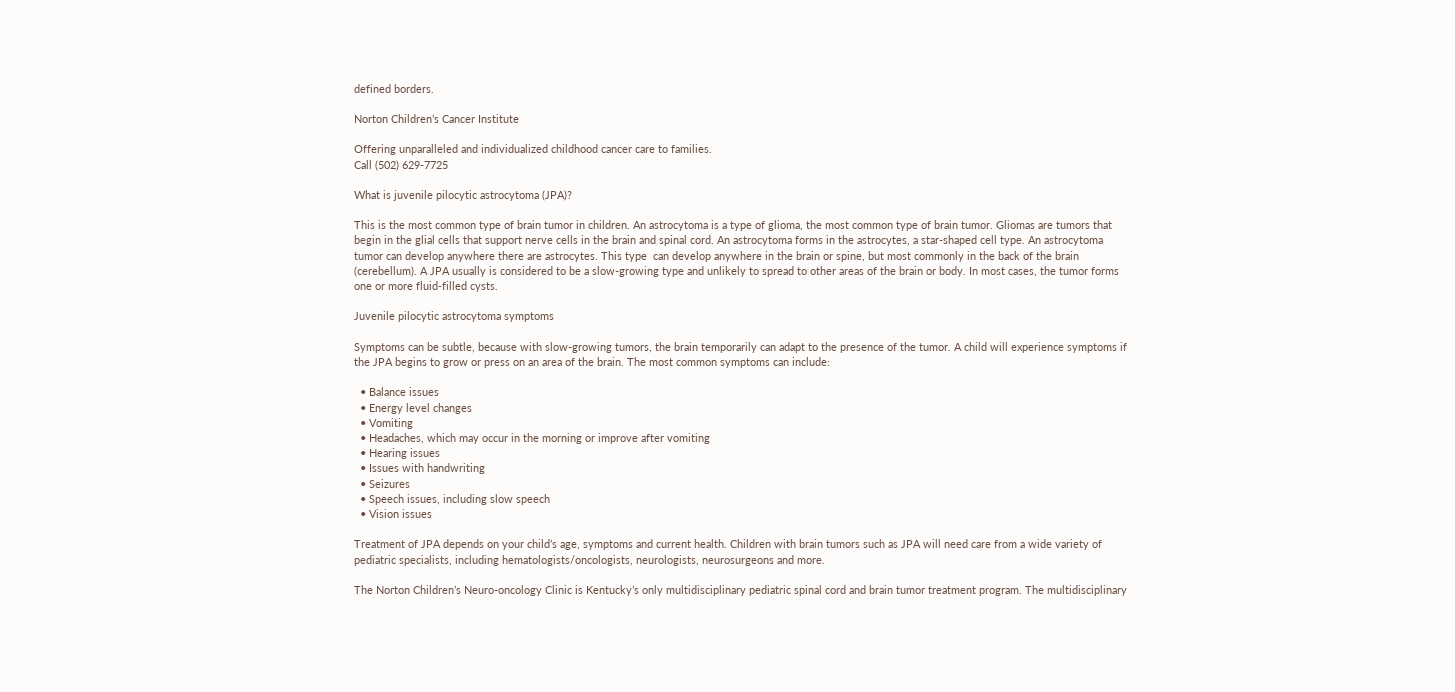defined borders.

Norton Children’s Cancer Institute

Offering unparalleled and individualized childhood cancer care to families.
Call (502) 629-7725

What is juvenile pilocytic astrocytoma (JPA)?

This is the most common type of brain tumor in children. An astrocytoma is a type of glioma, the most common type of brain tumor. Gliomas are tumors that begin in the glial cells that support nerve cells in the brain and spinal cord. An astrocytoma forms in the astrocytes, a star-shaped cell type. An astrocytoma tumor can develop anywhere there are astrocytes. This type  can develop anywhere in the brain or spine, but most commonly in the back of the brain (cerebellum). A JPA usually is considered to be a slow-growing type and unlikely to spread to other areas of the brain or body. In most cases, the tumor forms one or more fluid-filled cysts.

Juvenile pilocytic astrocytoma symptoms

Symptoms can be subtle, because with slow-growing tumors, the brain temporarily can adapt to the presence of the tumor. A child will experience symptoms if the JPA begins to grow or press on an area of the brain. The most common symptoms can include:

  • Balance issues
  • Energy level changes
  • Vomiting
  • Headaches, which may occur in the morning or improve after vomiting
  • Hearing issues
  • Issues with handwriting
  • Seizures
  • Speech issues, including slow speech
  • Vision issues

Treatment of JPA depends on your child’s age, symptoms and current health. Children with brain tumors such as JPA will need care from a wide variety of pediatric specialists, including hematologists/oncologists, neurologists, neurosurgeons and more.

The Norton Children’s Neuro-oncology Clinic is Kentucky’s only multidisciplinary pediatric spinal cord and brain tumor treatment program. The multidisciplinary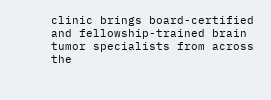clinic brings board-certified and fellowship-trained brain tumor specialists from across the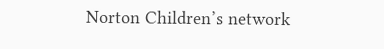Norton Children’s network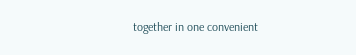together in one convenient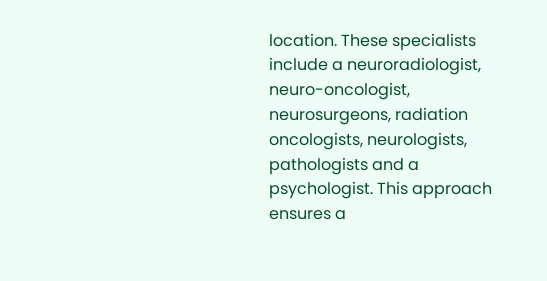location. These specialists include a neuroradiologist, neuro-oncologist, neurosurgeons, radiation oncologists, neurologists, pathologists and a psychologist. This approach ensures a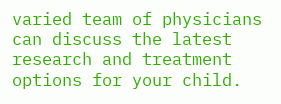varied team of physicians can discuss the latest research and treatment options for your child.